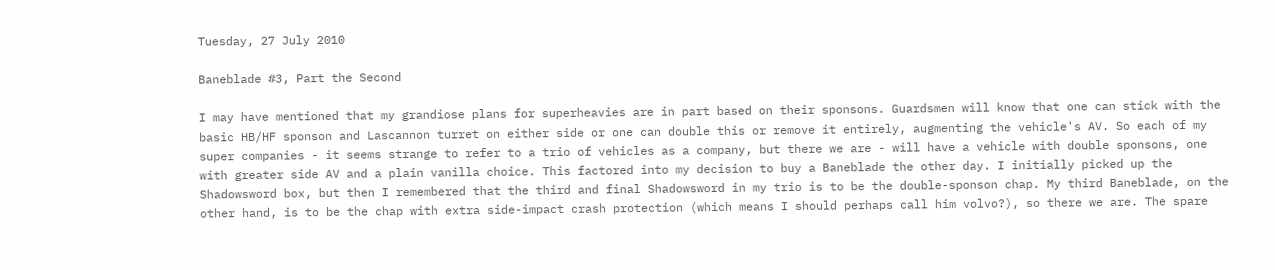Tuesday, 27 July 2010

Baneblade #3, Part the Second

I may have mentioned that my grandiose plans for superheavies are in part based on their sponsons. Guardsmen will know that one can stick with the basic HB/HF sponson and Lascannon turret on either side or one can double this or remove it entirely, augmenting the vehicle's AV. So each of my super companies - it seems strange to refer to a trio of vehicles as a company, but there we are - will have a vehicle with double sponsons, one with greater side AV and a plain vanilla choice. This factored into my decision to buy a Baneblade the other day. I initially picked up the Shadowsword box, but then I remembered that the third and final Shadowsword in my trio is to be the double-sponson chap. My third Baneblade, on the other hand, is to be the chap with extra side-impact crash protection (which means I should perhaps call him volvo?), so there we are. The spare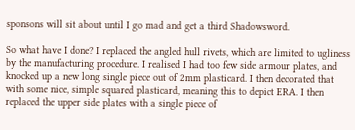sponsons will sit about until I go mad and get a third Shadowsword.

So what have I done? I replaced the angled hull rivets, which are limited to ugliness by the manufacturing procedure. I realised I had too few side armour plates, and knocked up a new long single piece out of 2mm plasticard. I then decorated that with some nice, simple squared plasticard, meaning this to depict ERA. I then replaced the upper side plates with a single piece of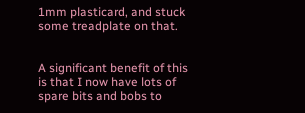1mm plasticard, and stuck some treadplate on that.


A significant benefit of this is that I now have lots of spare bits and bobs to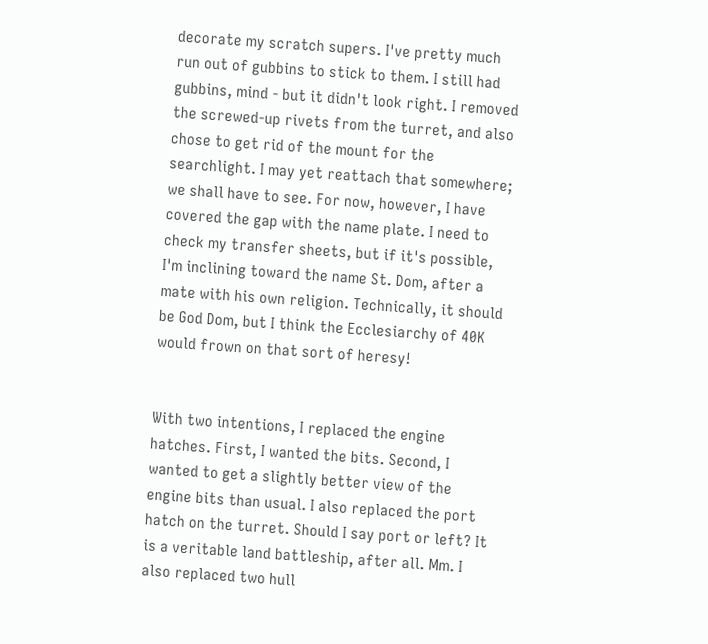decorate my scratch supers. I've pretty much run out of gubbins to stick to them. I still had gubbins, mind - but it didn't look right. I removed the screwed-up rivets from the turret, and also chose to get rid of the mount for the searchlight. I may yet reattach that somewhere; we shall have to see. For now, however, I have covered the gap with the name plate. I need to check my transfer sheets, but if it's possible, I'm inclining toward the name St. Dom, after a mate with his own religion. Technically, it should be God Dom, but I think the Ecclesiarchy of 40K would frown on that sort of heresy!


With two intentions, I replaced the engine hatches. First, I wanted the bits. Second, I wanted to get a slightly better view of the engine bits than usual. I also replaced the port hatch on the turret. Should I say port or left? It is a veritable land battleship, after all. Mm. I also replaced two hull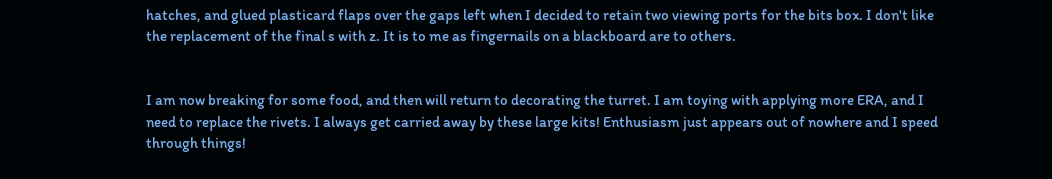hatches, and glued plasticard flaps over the gaps left when I decided to retain two viewing ports for the bits box. I don't like the replacement of the final s with z. It is to me as fingernails on a blackboard are to others.


I am now breaking for some food, and then will return to decorating the turret. I am toying with applying more ERA, and I need to replace the rivets. I always get carried away by these large kits! Enthusiasm just appears out of nowhere and I speed through things!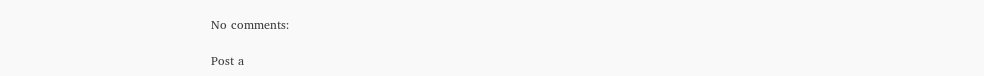No comments:

Post a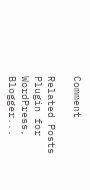Comment

Related Posts Plugin for WordPress, Blogger...